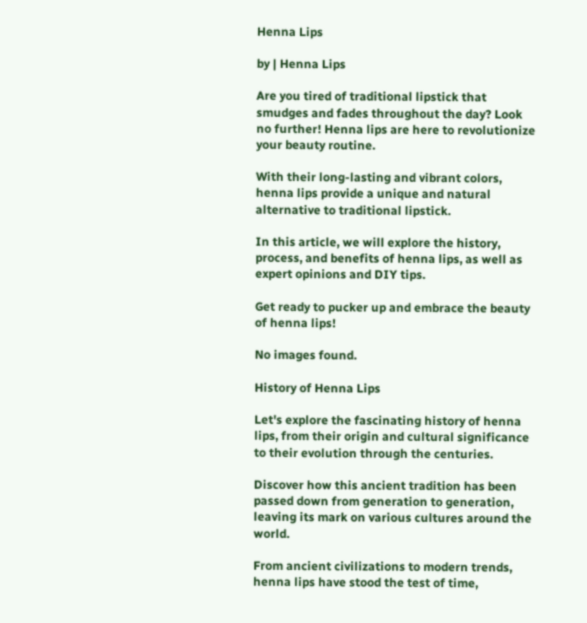Henna Lips

by | Henna Lips

Are you tired of traditional lipstick that smudges and fades throughout the day? Look no further! Henna lips are here to revolutionize your beauty routine.

With their long-lasting and vibrant colors, henna lips provide a unique and natural alternative to traditional lipstick.

In this article, we will explore the history, process, and benefits of henna lips, as well as expert opinions and DIY tips.

Get ready to pucker up and embrace the beauty of henna lips!

No images found.

History of Henna Lips

Let's explore the fascinating history of henna lips, from their origin and cultural significance to their evolution through the centuries.

Discover how this ancient tradition has been passed down from generation to generation, leaving its mark on various cultures around the world.

From ancient civilizations to modern trends, henna lips have stood the test of time,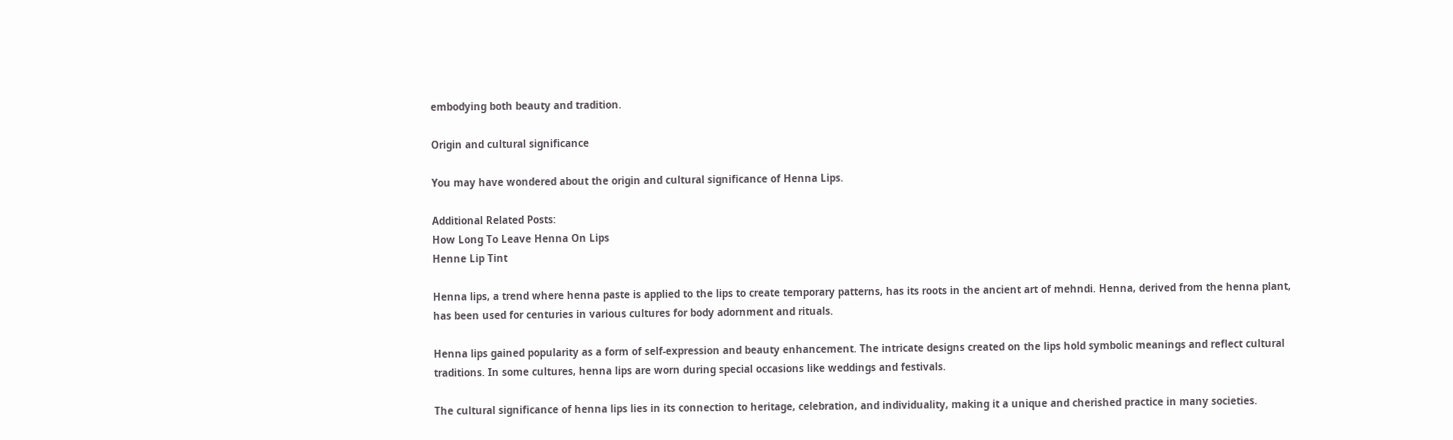embodying both beauty and tradition.

Origin and cultural significance

You may have wondered about the origin and cultural significance of Henna Lips.

Additional Related Posts:
How Long To Leave Henna On Lips
Henne Lip Tint

Henna lips, a trend where henna paste is applied to the lips to create temporary patterns, has its roots in the ancient art of mehndi. Henna, derived from the henna plant, has been used for centuries in various cultures for body adornment and rituals.

Henna lips gained popularity as a form of self-expression and beauty enhancement. The intricate designs created on the lips hold symbolic meanings and reflect cultural traditions. In some cultures, henna lips are worn during special occasions like weddings and festivals.

The cultural significance of henna lips lies in its connection to heritage, celebration, and individuality, making it a unique and cherished practice in many societies.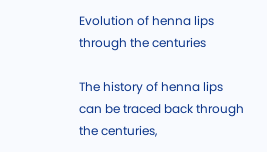Evolution of henna lips through the centuries

The history of henna lips can be traced back through the centuries,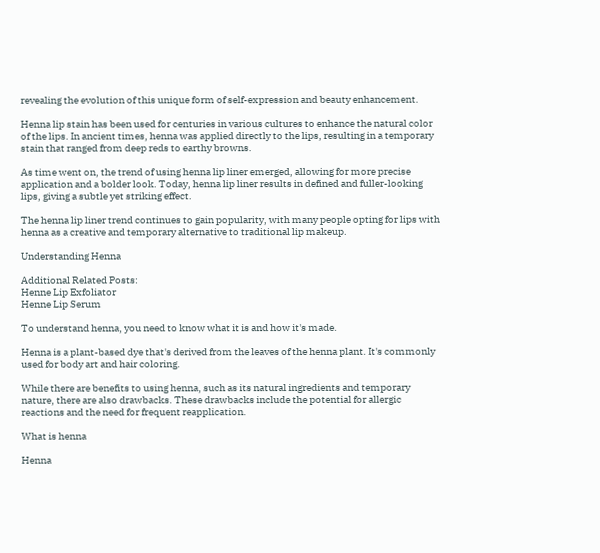revealing the evolution of this unique form of self-expression and beauty enhancement.

Henna lip stain has been used for centuries in various cultures to enhance the natural color of the lips. In ancient times, henna was applied directly to the lips, resulting in a temporary stain that ranged from deep reds to earthy browns.

As time went on, the trend of using henna lip liner emerged, allowing for more precise application and a bolder look. Today, henna lip liner results in defined and fuller-looking lips, giving a subtle yet striking effect.

The henna lip liner trend continues to gain popularity, with many people opting for lips with henna as a creative and temporary alternative to traditional lip makeup.

Understanding Henna

Additional Related Posts:
Henne Lip Exfoliator
Henne Lip Serum

To understand henna, you need to know what it is and how it's made.

Henna is a plant-based dye that's derived from the leaves of the henna plant. It's commonly used for body art and hair coloring.

While there are benefits to using henna, such as its natural ingredients and temporary nature, there are also drawbacks. These drawbacks include the potential for allergic reactions and the need for frequent reapplication.

What is henna

Henna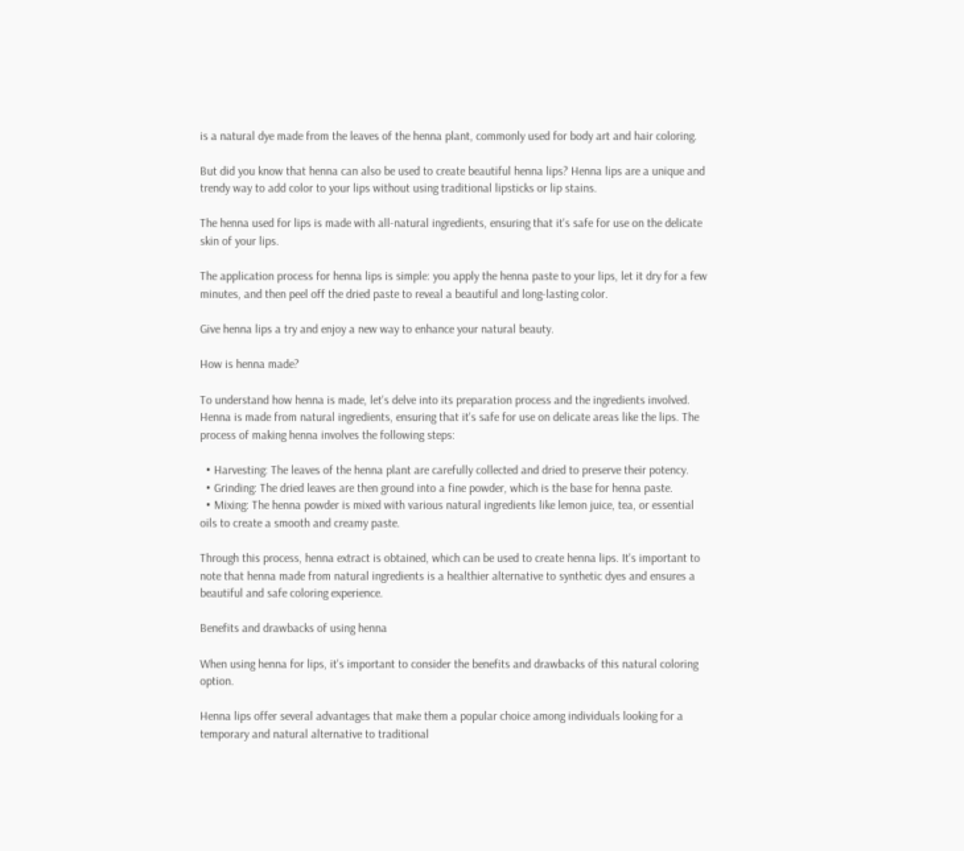is a natural dye made from the leaves of the henna plant, commonly used for body art and hair coloring.

But did you know that henna can also be used to create beautiful henna lips? Henna lips are a unique and trendy way to add color to your lips without using traditional lipsticks or lip stains.

The henna used for lips is made with all-natural ingredients, ensuring that it's safe for use on the delicate skin of your lips.

The application process for henna lips is simple: you apply the henna paste to your lips, let it dry for a few minutes, and then peel off the dried paste to reveal a beautiful and long-lasting color.

Give henna lips a try and enjoy a new way to enhance your natural beauty.

How is henna made?

To understand how henna is made, let's delve into its preparation process and the ingredients involved. Henna is made from natural ingredients, ensuring that it's safe for use on delicate areas like the lips. The process of making henna involves the following steps:

  • Harvesting: The leaves of the henna plant are carefully collected and dried to preserve their potency.
  • Grinding: The dried leaves are then ground into a fine powder, which is the base for henna paste.
  • Mixing: The henna powder is mixed with various natural ingredients like lemon juice, tea, or essential oils to create a smooth and creamy paste.

Through this process, henna extract is obtained, which can be used to create henna lips. It's important to note that henna made from natural ingredients is a healthier alternative to synthetic dyes and ensures a beautiful and safe coloring experience.

Benefits and drawbacks of using henna

When using henna for lips, it's important to consider the benefits and drawbacks of this natural coloring option.

Henna lips offer several advantages that make them a popular choice among individuals looking for a temporary and natural alternative to traditional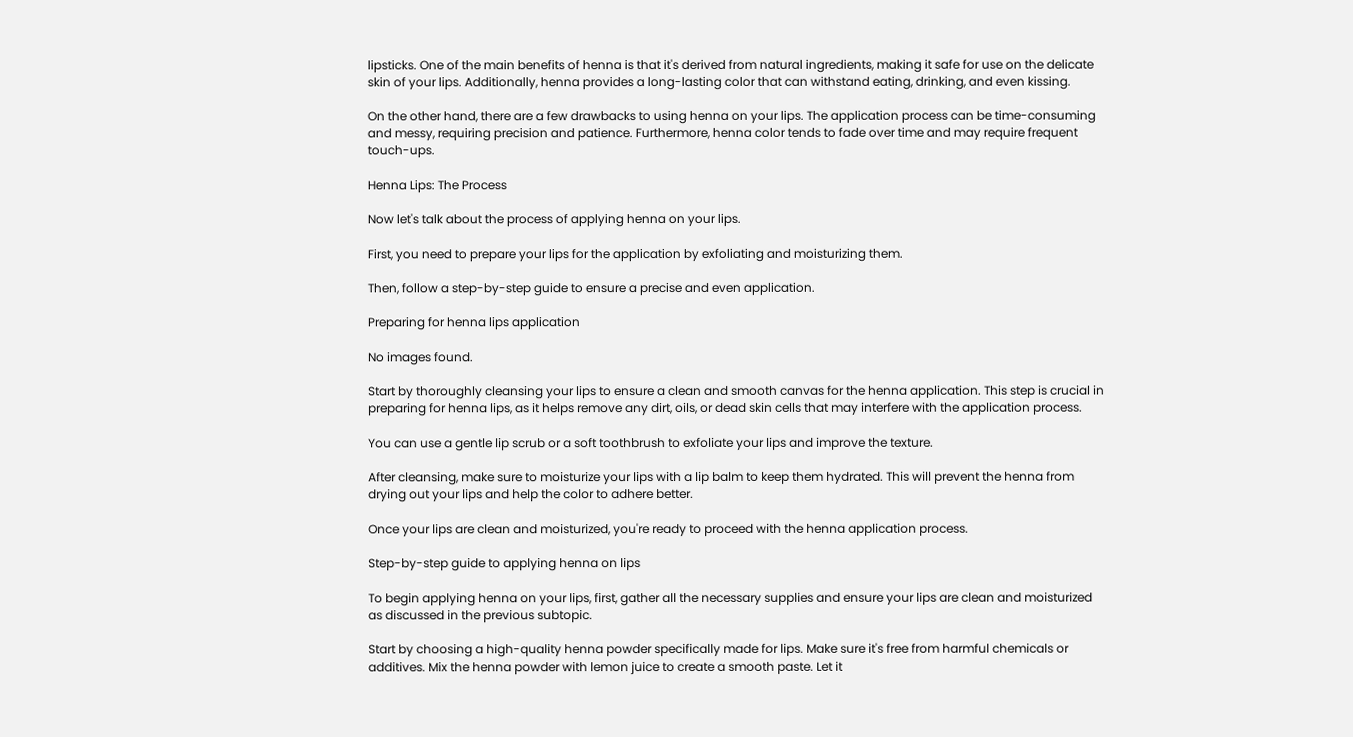lipsticks. One of the main benefits of henna is that it's derived from natural ingredients, making it safe for use on the delicate skin of your lips. Additionally, henna provides a long-lasting color that can withstand eating, drinking, and even kissing.

On the other hand, there are a few drawbacks to using henna on your lips. The application process can be time-consuming and messy, requiring precision and patience. Furthermore, henna color tends to fade over time and may require frequent touch-ups.

Henna Lips: The Process

Now let's talk about the process of applying henna on your lips.

First, you need to prepare your lips for the application by exfoliating and moisturizing them.

Then, follow a step-by-step guide to ensure a precise and even application.

Preparing for henna lips application

No images found.

Start by thoroughly cleansing your lips to ensure a clean and smooth canvas for the henna application. This step is crucial in preparing for henna lips, as it helps remove any dirt, oils, or dead skin cells that may interfere with the application process.

You can use a gentle lip scrub or a soft toothbrush to exfoliate your lips and improve the texture.

After cleansing, make sure to moisturize your lips with a lip balm to keep them hydrated. This will prevent the henna from drying out your lips and help the color to adhere better.

Once your lips are clean and moisturized, you're ready to proceed with the henna application process.

Step-by-step guide to applying henna on lips

To begin applying henna on your lips, first, gather all the necessary supplies and ensure your lips are clean and moisturized as discussed in the previous subtopic.

Start by choosing a high-quality henna powder specifically made for lips. Make sure it's free from harmful chemicals or additives. Mix the henna powder with lemon juice to create a smooth paste. Let it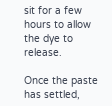sit for a few hours to allow the dye to release.

Once the paste has settled,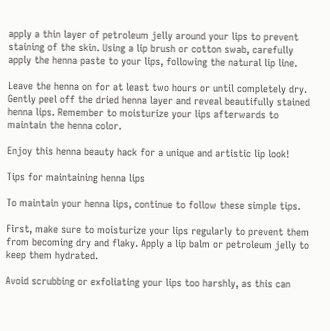apply a thin layer of petroleum jelly around your lips to prevent staining of the skin. Using a lip brush or cotton swab, carefully apply the henna paste to your lips, following the natural lip line.

Leave the henna on for at least two hours or until completely dry. Gently peel off the dried henna layer and reveal beautifully stained henna lips. Remember to moisturize your lips afterwards to maintain the henna color.

Enjoy this henna beauty hack for a unique and artistic lip look!

Tips for maintaining henna lips

To maintain your henna lips, continue to follow these simple tips.

First, make sure to moisturize your lips regularly to prevent them from becoming dry and flaky. Apply a lip balm or petroleum jelly to keep them hydrated.

Avoid scrubbing or exfoliating your lips too harshly, as this can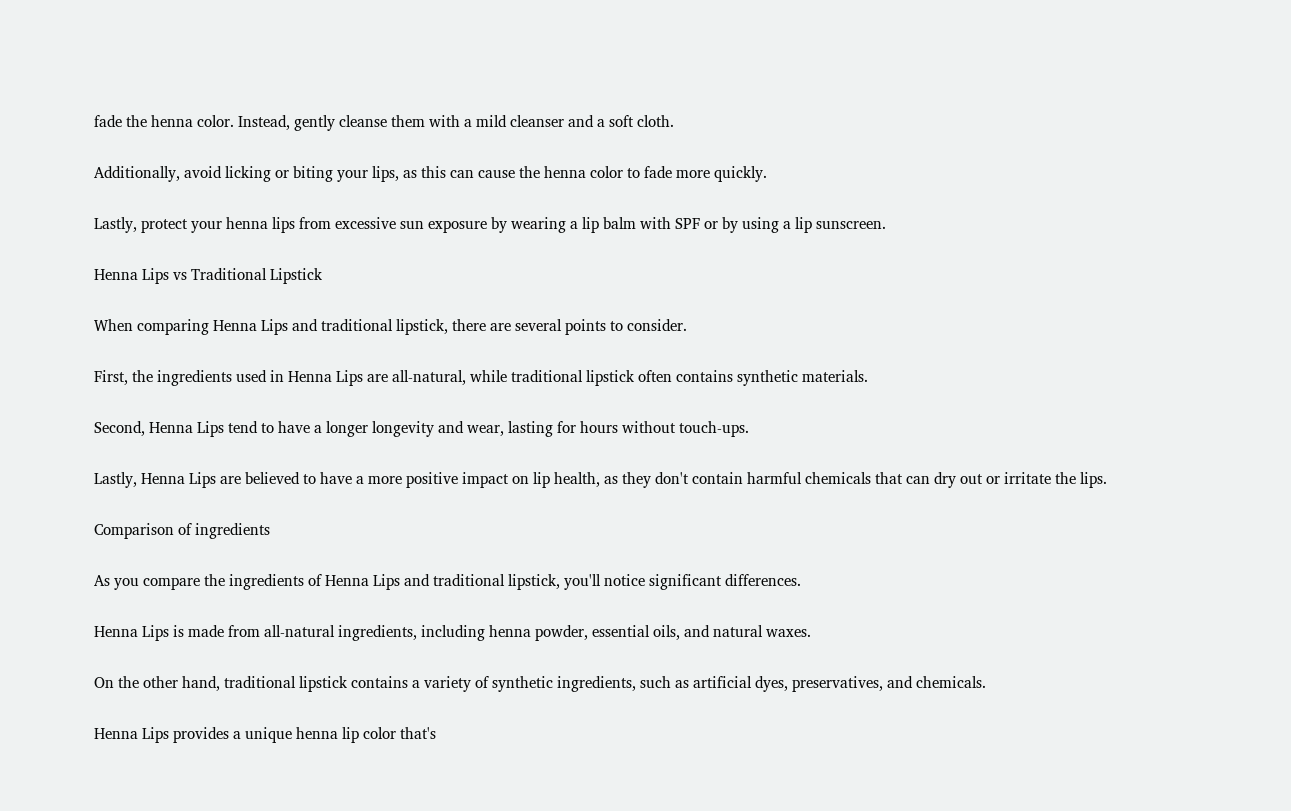fade the henna color. Instead, gently cleanse them with a mild cleanser and a soft cloth.

Additionally, avoid licking or biting your lips, as this can cause the henna color to fade more quickly.

Lastly, protect your henna lips from excessive sun exposure by wearing a lip balm with SPF or by using a lip sunscreen.

Henna Lips vs Traditional Lipstick

When comparing Henna Lips and traditional lipstick, there are several points to consider.

First, the ingredients used in Henna Lips are all-natural, while traditional lipstick often contains synthetic materials.

Second, Henna Lips tend to have a longer longevity and wear, lasting for hours without touch-ups.

Lastly, Henna Lips are believed to have a more positive impact on lip health, as they don't contain harmful chemicals that can dry out or irritate the lips.

Comparison of ingredients

As you compare the ingredients of Henna Lips and traditional lipstick, you'll notice significant differences.

Henna Lips is made from all-natural ingredients, including henna powder, essential oils, and natural waxes.

On the other hand, traditional lipstick contains a variety of synthetic ingredients, such as artificial dyes, preservatives, and chemicals.

Henna Lips provides a unique henna lip color that's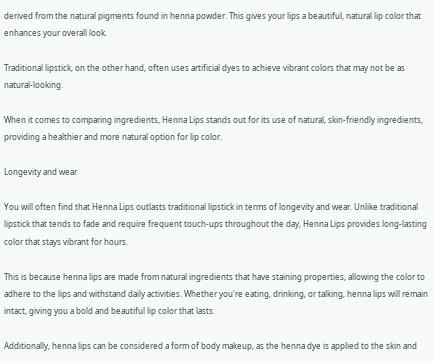derived from the natural pigments found in henna powder. This gives your lips a beautiful, natural lip color that enhances your overall look.

Traditional lipstick, on the other hand, often uses artificial dyes to achieve vibrant colors that may not be as natural-looking.

When it comes to comparing ingredients, Henna Lips stands out for its use of natural, skin-friendly ingredients, providing a healthier and more natural option for lip color.

Longevity and wear

You will often find that Henna Lips outlasts traditional lipstick in terms of longevity and wear. Unlike traditional lipstick that tends to fade and require frequent touch-ups throughout the day, Henna Lips provides long-lasting color that stays vibrant for hours.

This is because henna lips are made from natural ingredients that have staining properties, allowing the color to adhere to the lips and withstand daily activities. Whether you're eating, drinking, or talking, henna lips will remain intact, giving you a bold and beautiful lip color that lasts.

Additionally, henna lips can be considered a form of body makeup, as the henna dye is applied to the skin and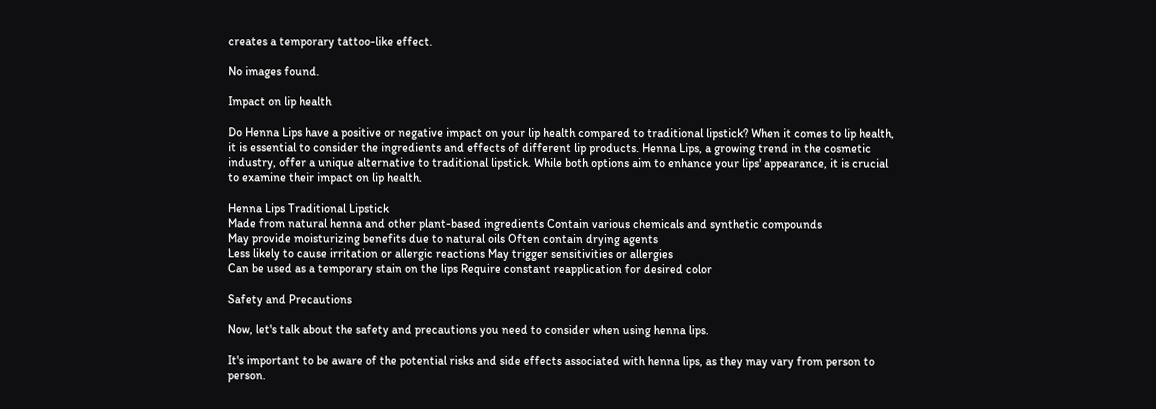creates a temporary tattoo-like effect.

No images found.

Impact on lip health

Do Henna Lips have a positive or negative impact on your lip health compared to traditional lipstick? When it comes to lip health, it is essential to consider the ingredients and effects of different lip products. Henna Lips, a growing trend in the cosmetic industry, offer a unique alternative to traditional lipstick. While both options aim to enhance your lips' appearance, it is crucial to examine their impact on lip health.

Henna Lips Traditional Lipstick
Made from natural henna and other plant-based ingredients Contain various chemicals and synthetic compounds
May provide moisturizing benefits due to natural oils Often contain drying agents
Less likely to cause irritation or allergic reactions May trigger sensitivities or allergies
Can be used as a temporary stain on the lips Require constant reapplication for desired color

Safety and Precautions

Now, let's talk about the safety and precautions you need to consider when using henna lips.

It's important to be aware of the potential risks and side effects associated with henna lips, as they may vary from person to person.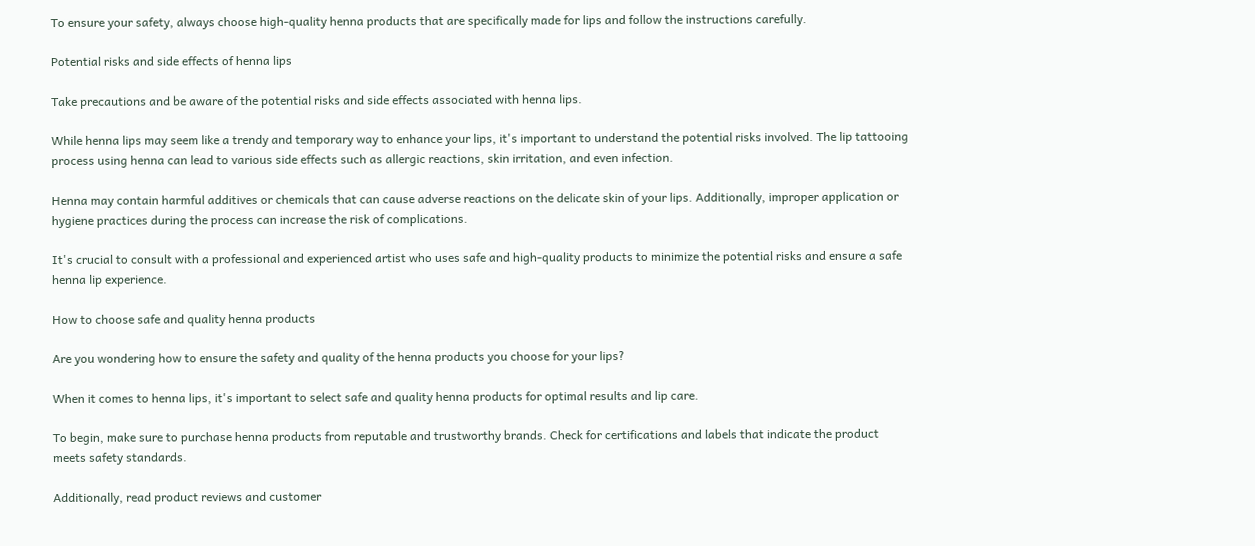To ensure your safety, always choose high-quality henna products that are specifically made for lips and follow the instructions carefully.

Potential risks and side effects of henna lips

Take precautions and be aware of the potential risks and side effects associated with henna lips.

While henna lips may seem like a trendy and temporary way to enhance your lips, it's important to understand the potential risks involved. The lip tattooing process using henna can lead to various side effects such as allergic reactions, skin irritation, and even infection.

Henna may contain harmful additives or chemicals that can cause adverse reactions on the delicate skin of your lips. Additionally, improper application or hygiene practices during the process can increase the risk of complications.

It's crucial to consult with a professional and experienced artist who uses safe and high-quality products to minimize the potential risks and ensure a safe henna lip experience.

How to choose safe and quality henna products

Are you wondering how to ensure the safety and quality of the henna products you choose for your lips?

When it comes to henna lips, it's important to select safe and quality henna products for optimal results and lip care.

To begin, make sure to purchase henna products from reputable and trustworthy brands. Check for certifications and labels that indicate the product meets safety standards.

Additionally, read product reviews and customer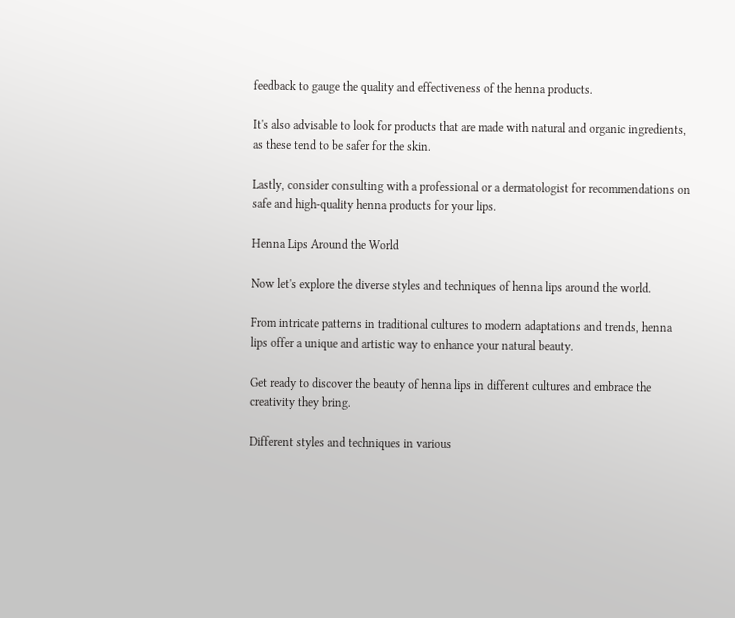feedback to gauge the quality and effectiveness of the henna products.

It's also advisable to look for products that are made with natural and organic ingredients, as these tend to be safer for the skin.

Lastly, consider consulting with a professional or a dermatologist for recommendations on safe and high-quality henna products for your lips.

Henna Lips Around the World

Now let's explore the diverse styles and techniques of henna lips around the world.

From intricate patterns in traditional cultures to modern adaptations and trends, henna lips offer a unique and artistic way to enhance your natural beauty.

Get ready to discover the beauty of henna lips in different cultures and embrace the creativity they bring.

Different styles and techniques in various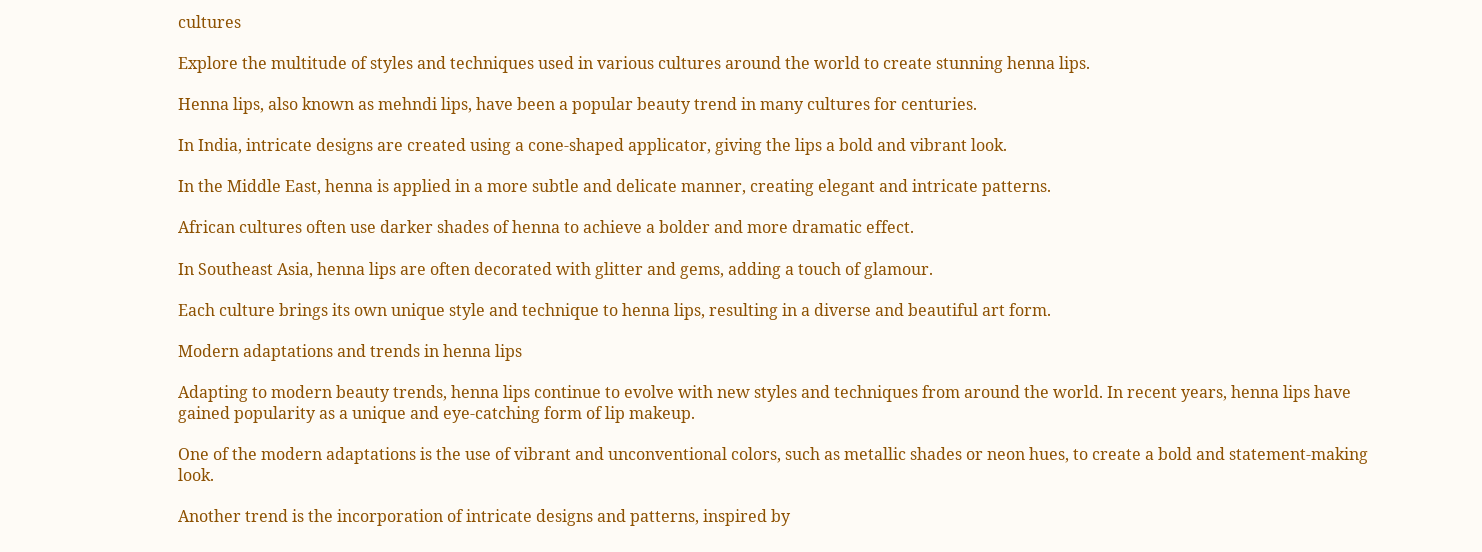cultures

Explore the multitude of styles and techniques used in various cultures around the world to create stunning henna lips.

Henna lips, also known as mehndi lips, have been a popular beauty trend in many cultures for centuries.

In India, intricate designs are created using a cone-shaped applicator, giving the lips a bold and vibrant look.

In the Middle East, henna is applied in a more subtle and delicate manner, creating elegant and intricate patterns.

African cultures often use darker shades of henna to achieve a bolder and more dramatic effect.

In Southeast Asia, henna lips are often decorated with glitter and gems, adding a touch of glamour.

Each culture brings its own unique style and technique to henna lips, resulting in a diverse and beautiful art form.

Modern adaptations and trends in henna lips

Adapting to modern beauty trends, henna lips continue to evolve with new styles and techniques from around the world. In recent years, henna lips have gained popularity as a unique and eye-catching form of lip makeup.

One of the modern adaptations is the use of vibrant and unconventional colors, such as metallic shades or neon hues, to create a bold and statement-making look.

Another trend is the incorporation of intricate designs and patterns, inspired by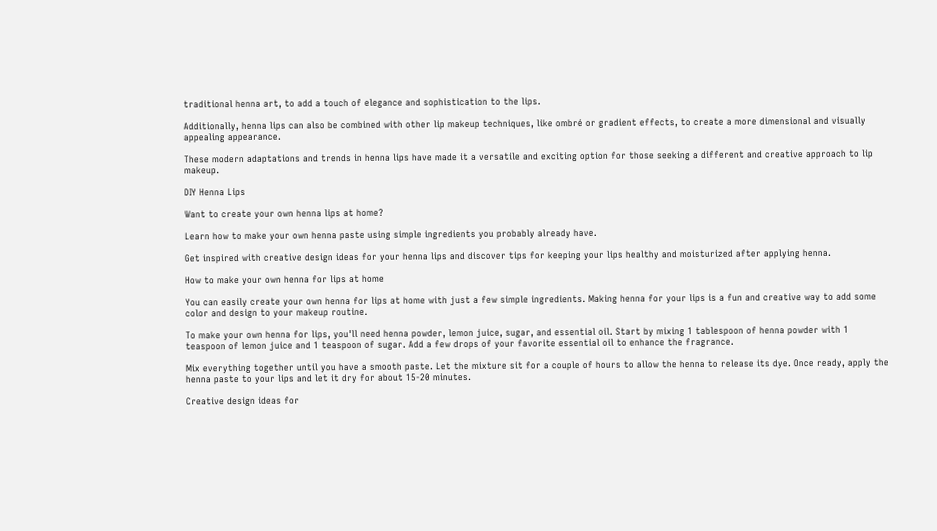traditional henna art, to add a touch of elegance and sophistication to the lips.

Additionally, henna lips can also be combined with other lip makeup techniques, like ombré or gradient effects, to create a more dimensional and visually appealing appearance.

These modern adaptations and trends in henna lips have made it a versatile and exciting option for those seeking a different and creative approach to lip makeup.

DIY Henna Lips

Want to create your own henna lips at home?

Learn how to make your own henna paste using simple ingredients you probably already have.

Get inspired with creative design ideas for your henna lips and discover tips for keeping your lips healthy and moisturized after applying henna.

How to make your own henna for lips at home

You can easily create your own henna for lips at home with just a few simple ingredients. Making henna for your lips is a fun and creative way to add some color and design to your makeup routine.

To make your own henna for lips, you'll need henna powder, lemon juice, sugar, and essential oil. Start by mixing 1 tablespoon of henna powder with 1 teaspoon of lemon juice and 1 teaspoon of sugar. Add a few drops of your favorite essential oil to enhance the fragrance.

Mix everything together until you have a smooth paste. Let the mixture sit for a couple of hours to allow the henna to release its dye. Once ready, apply the henna paste to your lips and let it dry for about 15-20 minutes.

Creative design ideas for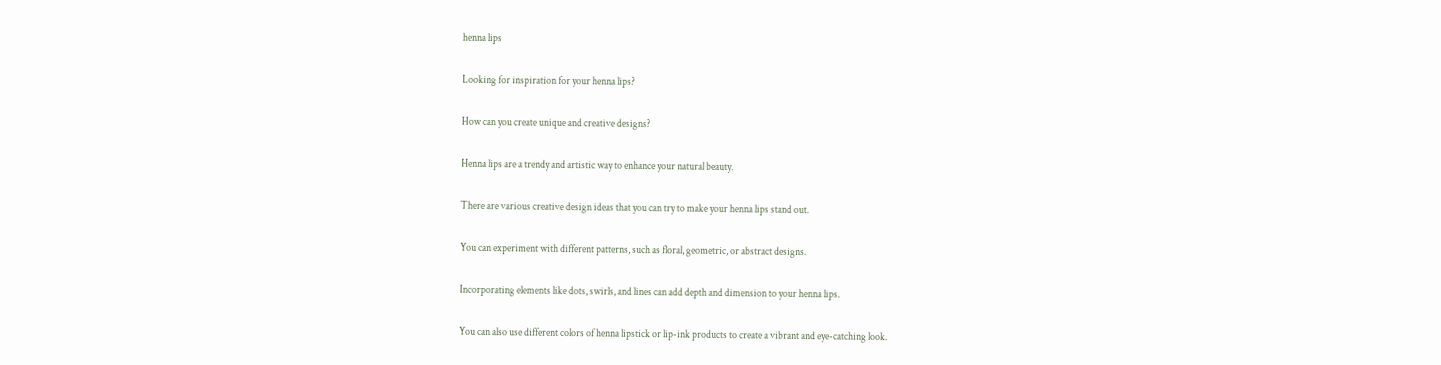henna lips

Looking for inspiration for your henna lips?

How can you create unique and creative designs?

Henna lips are a trendy and artistic way to enhance your natural beauty.

There are various creative design ideas that you can try to make your henna lips stand out.

You can experiment with different patterns, such as floral, geometric, or abstract designs.

Incorporating elements like dots, swirls, and lines can add depth and dimension to your henna lips.

You can also use different colors of henna lipstick or lip-ink products to create a vibrant and eye-catching look.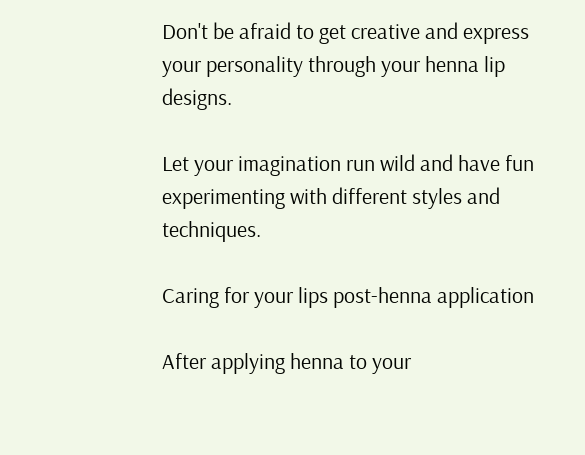Don't be afraid to get creative and express your personality through your henna lip designs.

Let your imagination run wild and have fun experimenting with different styles and techniques.

Caring for your lips post-henna application

After applying henna to your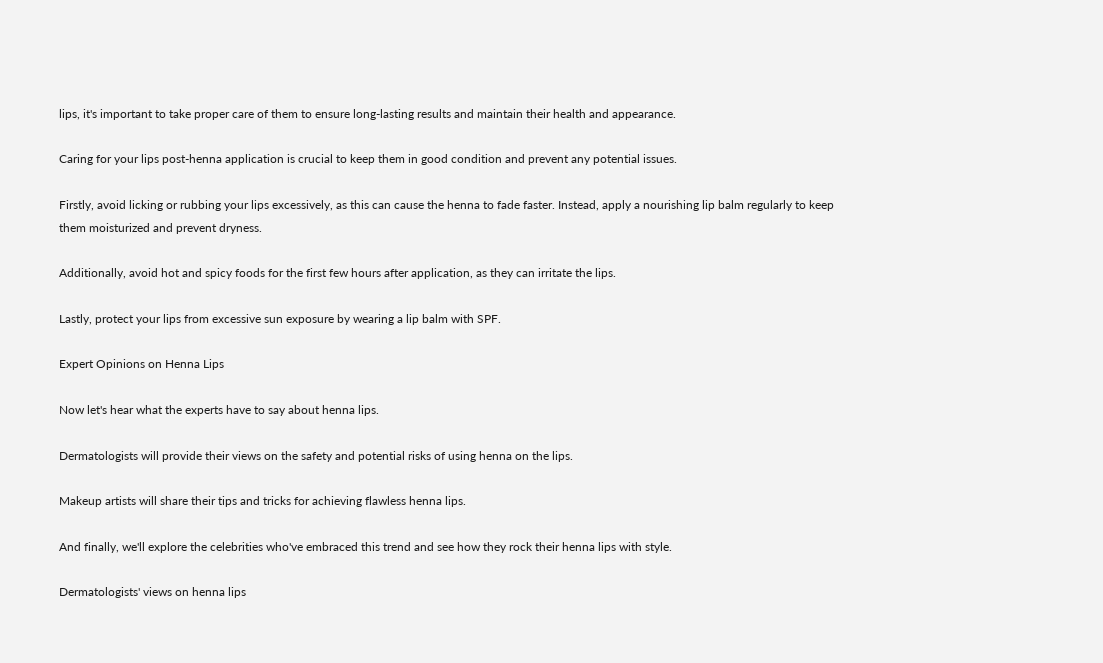lips, it's important to take proper care of them to ensure long-lasting results and maintain their health and appearance.

Caring for your lips post-henna application is crucial to keep them in good condition and prevent any potential issues.

Firstly, avoid licking or rubbing your lips excessively, as this can cause the henna to fade faster. Instead, apply a nourishing lip balm regularly to keep them moisturized and prevent dryness.

Additionally, avoid hot and spicy foods for the first few hours after application, as they can irritate the lips.

Lastly, protect your lips from excessive sun exposure by wearing a lip balm with SPF.

Expert Opinions on Henna Lips

Now let's hear what the experts have to say about henna lips.

Dermatologists will provide their views on the safety and potential risks of using henna on the lips.

Makeup artists will share their tips and tricks for achieving flawless henna lips.

And finally, we'll explore the celebrities who've embraced this trend and see how they rock their henna lips with style.

Dermatologists' views on henna lips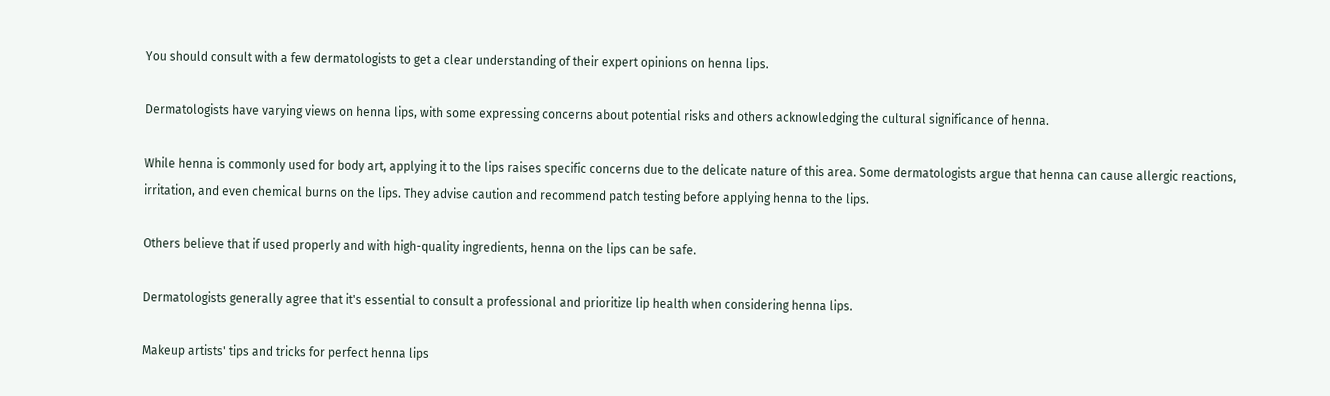You should consult with a few dermatologists to get a clear understanding of their expert opinions on henna lips.

Dermatologists have varying views on henna lips, with some expressing concerns about potential risks and others acknowledging the cultural significance of henna.

While henna is commonly used for body art, applying it to the lips raises specific concerns due to the delicate nature of this area. Some dermatologists argue that henna can cause allergic reactions, irritation, and even chemical burns on the lips. They advise caution and recommend patch testing before applying henna to the lips.

Others believe that if used properly and with high-quality ingredients, henna on the lips can be safe.

Dermatologists generally agree that it's essential to consult a professional and prioritize lip health when considering henna lips.

Makeup artists' tips and tricks for perfect henna lips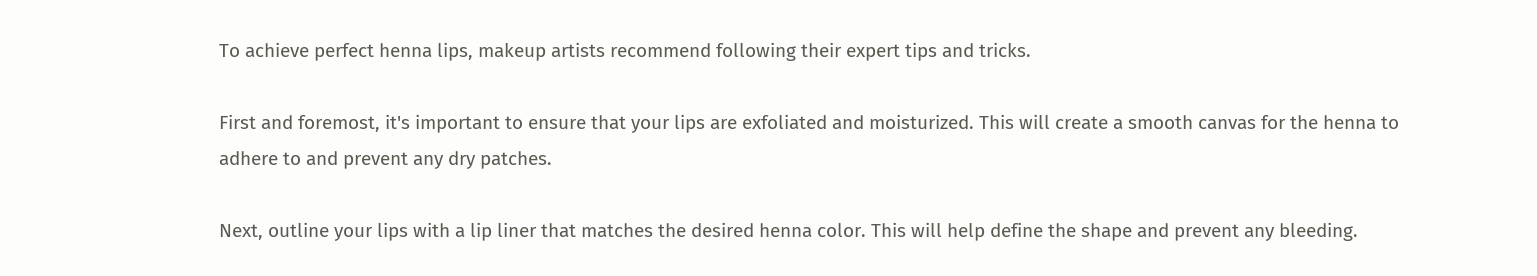To achieve perfect henna lips, makeup artists recommend following their expert tips and tricks.

First and foremost, it's important to ensure that your lips are exfoliated and moisturized. This will create a smooth canvas for the henna to adhere to and prevent any dry patches.

Next, outline your lips with a lip liner that matches the desired henna color. This will help define the shape and prevent any bleeding.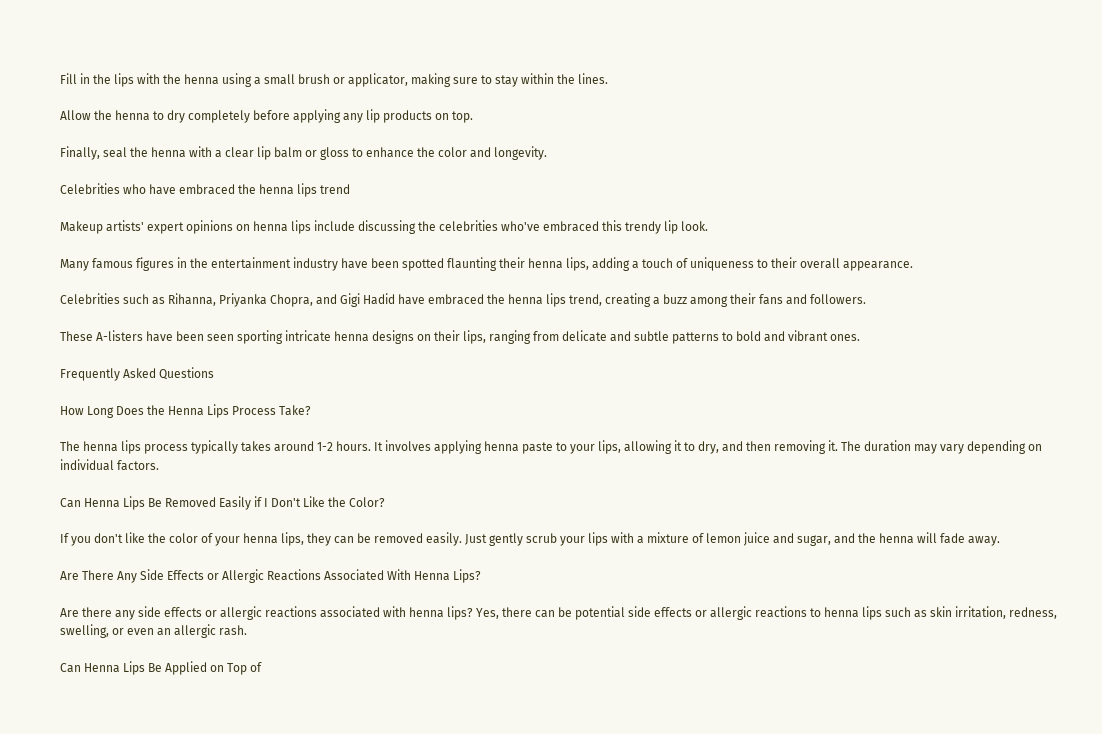Fill in the lips with the henna using a small brush or applicator, making sure to stay within the lines.

Allow the henna to dry completely before applying any lip products on top.

Finally, seal the henna with a clear lip balm or gloss to enhance the color and longevity.

Celebrities who have embraced the henna lips trend

Makeup artists' expert opinions on henna lips include discussing the celebrities who've embraced this trendy lip look.

Many famous figures in the entertainment industry have been spotted flaunting their henna lips, adding a touch of uniqueness to their overall appearance.

Celebrities such as Rihanna, Priyanka Chopra, and Gigi Hadid have embraced the henna lips trend, creating a buzz among their fans and followers.

These A-listers have been seen sporting intricate henna designs on their lips, ranging from delicate and subtle patterns to bold and vibrant ones.

Frequently Asked Questions

How Long Does the Henna Lips Process Take?

The henna lips process typically takes around 1-2 hours. It involves applying henna paste to your lips, allowing it to dry, and then removing it. The duration may vary depending on individual factors.

Can Henna Lips Be Removed Easily if I Don't Like the Color?

If you don't like the color of your henna lips, they can be removed easily. Just gently scrub your lips with a mixture of lemon juice and sugar, and the henna will fade away.

Are There Any Side Effects or Allergic Reactions Associated With Henna Lips?

Are there any side effects or allergic reactions associated with henna lips? Yes, there can be potential side effects or allergic reactions to henna lips such as skin irritation, redness, swelling, or even an allergic rash.

Can Henna Lips Be Applied on Top of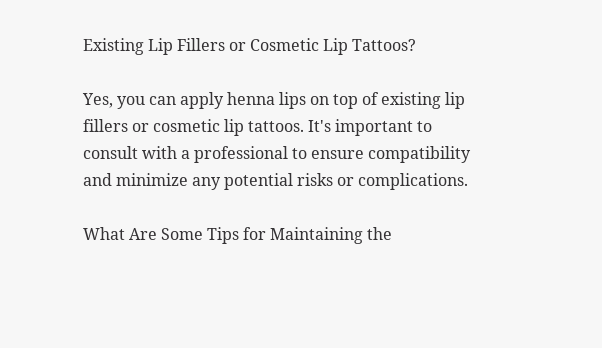Existing Lip Fillers or Cosmetic Lip Tattoos?

Yes, you can apply henna lips on top of existing lip fillers or cosmetic lip tattoos. It's important to consult with a professional to ensure compatibility and minimize any potential risks or complications.

What Are Some Tips for Maintaining the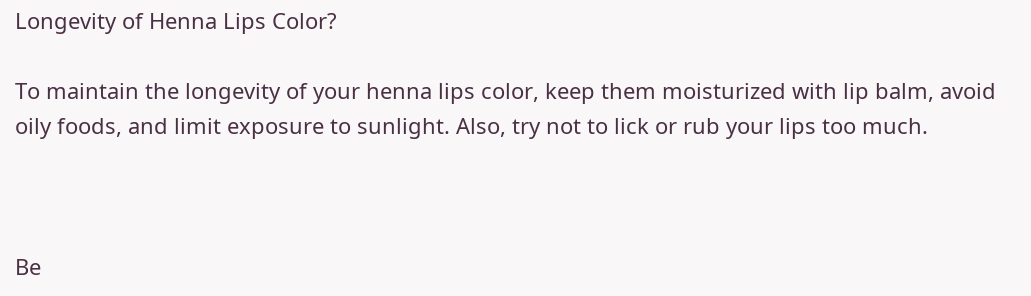Longevity of Henna Lips Color?

To maintain the longevity of your henna lips color, keep them moisturized with lip balm, avoid oily foods, and limit exposure to sunlight. Also, try not to lick or rub your lips too much.



Be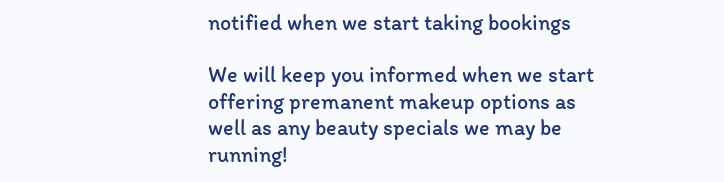notified when we start taking bookings

We will keep you informed when we start offering premanent makeup options as well as any beauty specials we may be running!